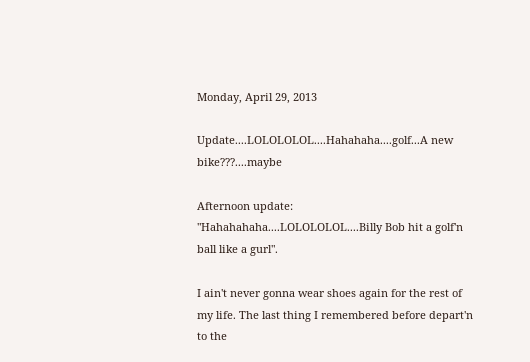Monday, April 29, 2013

Update....LOLOLOLOL....Hahahaha....golf...A new bike???....maybe

Afternoon update:
"Hahahahaha....LOLOLOLOL....Billy Bob hit a golf'n ball like a gurl".

I ain't never gonna wear shoes again for the rest of my life. The last thing I remembered before depart'n to the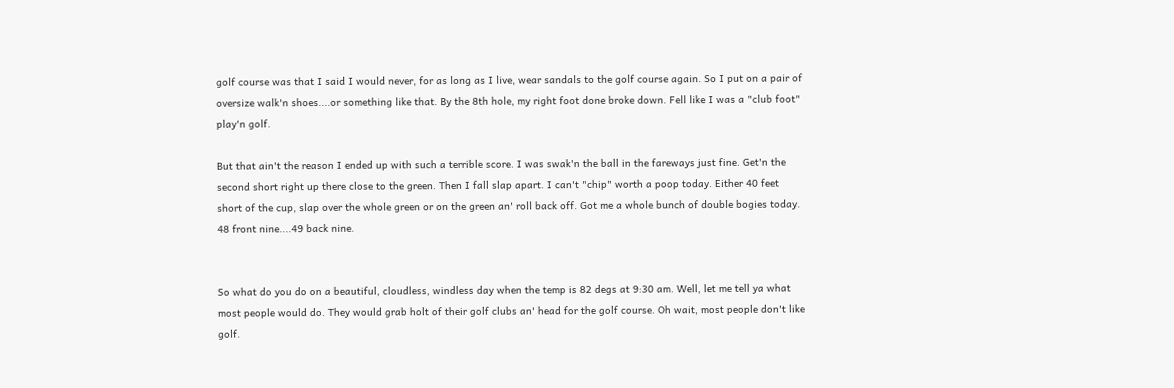golf course was that I said I would never, for as long as I live, wear sandals to the golf course again. So I put on a pair of oversize walk'n shoes....or something like that. By the 8th hole, my right foot done broke down. Fell like I was a "club foot" play'n golf.

But that ain't the reason I ended up with such a terrible score. I was swak'n the ball in the fareways just fine. Get'n the second short right up there close to the green. Then I fall slap apart. I can't "chip" worth a poop today. Either 40 feet short of the cup, slap over the whole green or on the green an' roll back off. Got me a whole bunch of double bogies today. 48 front nine....49 back nine.


So what do you do on a beautiful, cloudless, windless day when the temp is 82 degs at 9:30 am. Well, let me tell ya what most people would do. They would grab holt of their golf clubs an' head for the golf course. Oh wait, most people don't like golf.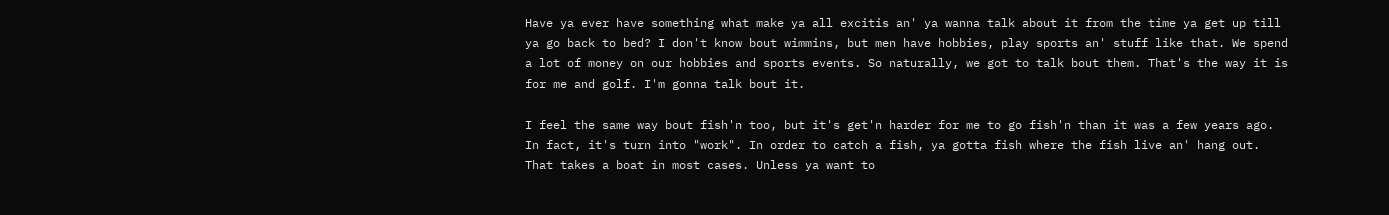Have ya ever have something what make ya all excitis an' ya wanna talk about it from the time ya get up till ya go back to bed? I don't know bout wimmins, but men have hobbies, play sports an' stuff like that. We spend a lot of money on our hobbies and sports events. So naturally, we got to talk bout them. That's the way it is for me and golf. I'm gonna talk bout it.

I feel the same way bout fish'n too, but it's get'n harder for me to go fish'n than it was a few years ago. In fact, it's turn into "work". In order to catch a fish, ya gotta fish where the fish live an' hang out. That takes a boat in most cases. Unless ya want to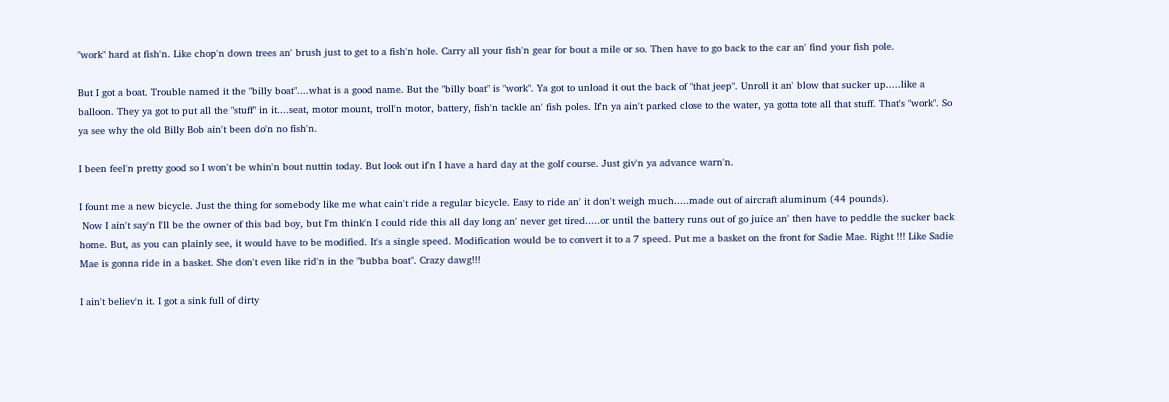"work" hard at fish'n. Like chop'n down trees an' brush just to get to a fish'n hole. Carry all your fish'n gear for bout a mile or so. Then have to go back to the car an' find your fish pole.

But I got a boat. Trouble named it the "billy boat"....what is a good name. But the "billy boat" is "work". Ya got to unload it out the back of "that jeep". Unroll it an' blow that sucker up.....like a balloon. They ya got to put all the "stuff" in it....seat, motor mount, troll'n motor, battery, fish'n tackle an' fish poles. If'n ya ain't parked close to the water, ya gotta tote all that stuff. That's "work". So ya see why the old Billy Bob ain't been do'n no fish'n.

I been feel'n pretty good so I won't be whin'n bout nuttin today. But look out if'n I have a hard day at the golf course. Just giv'n ya advance warn'n.

I fount me a new bicycle. Just the thing for somebody like me what cain't ride a regular bicycle. Easy to ride an' it don't weigh much.....made out of aircraft aluminum (44 pounds).
 Now I ain't say'n I'll be the owner of this bad boy, but I'm think'n I could ride this all day long an' never get tired.....or until the battery runs out of go juice an' then have to peddle the sucker back home. But, as you can plainly see, it would have to be modified. It's a single speed. Modification would be to convert it to a 7 speed. Put me a basket on the front for Sadie Mae. Right !!! Like Sadie Mae is gonna ride in a basket. She don't even like rid'n in the "bubba boat". Crazy dawg!!!

I ain't believ'n it. I got a sink full of dirty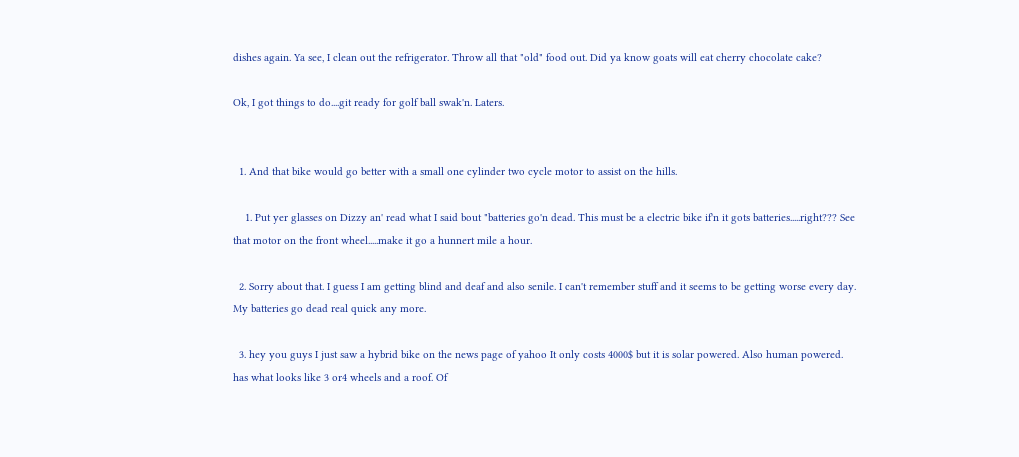dishes again. Ya see, I clean out the refrigerator. Throw all that "old" food out. Did ya know goats will eat cherry chocolate cake?

Ok, I got things to do....git ready for golf ball swak'n. Laters.


  1. And that bike would go better with a small one cylinder two cycle motor to assist on the hills.

    1. Put yer glasses on Dizzy an' read what I said bout "batteries go'n dead. This must be a electric bike if'n it gots batteries.....right??? See that motor on the front wheel.....make it go a hunnert mile a hour.

  2. Sorry about that. I guess I am getting blind and deaf and also senile. I can't remember stuff and it seems to be getting worse every day. My batteries go dead real quick any more.

  3. hey you guys I just saw a hybrid bike on the news page of yahoo It only costs 4000$ but it is solar powered. Also human powered. has what looks like 3 or4 wheels and a roof. Of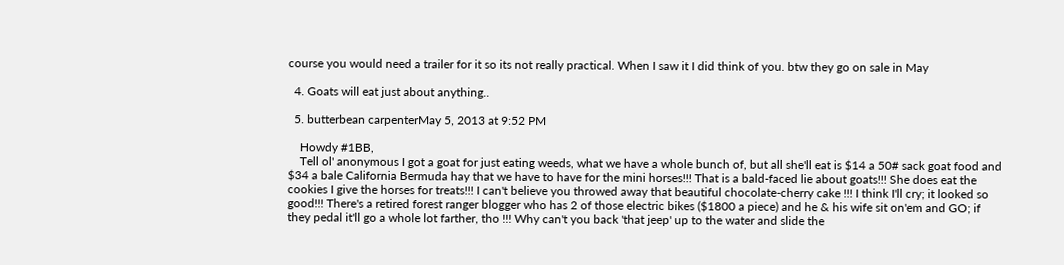course you would need a trailer for it so its not really practical. When I saw it I did think of you. btw they go on sale in May

  4. Goats will eat just about anything..

  5. butterbean carpenterMay 5, 2013 at 9:52 PM

    Howdy #1BB,
    Tell ol' anonymous I got a goat for just eating weeds, what we have a whole bunch of, but all she'll eat is $14 a 50# sack goat food and $34 a bale California Bermuda hay that we have to have for the mini horses!!! That is a bald-faced lie about goats!!! She does eat the cookies I give the horses for treats!!! I can't believe you throwed away that beautiful chocolate-cherry cake !!! I think I'll cry; it looked so good!!! There's a retired forest ranger blogger who has 2 of those electric bikes ($1800 a piece) and he & his wife sit on'em and GO; if they pedal it'll go a whole lot farther, tho !!! Why can't you back 'that jeep' up to the water and slide the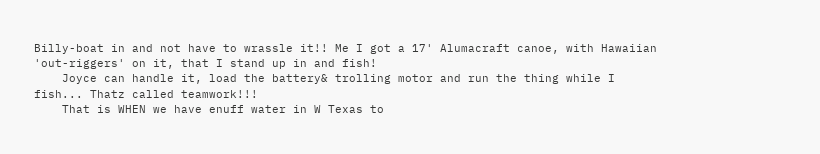Billy-boat in and not have to wrassle it!! Me I got a 17' Alumacraft canoe, with Hawaiian 'out-riggers' on it, that I stand up in and fish!
    Joyce can handle it, load the battery& trolling motor and run the thing while I fish... Thatz called teamwork!!!
    That is WHEN we have enuff water in W Texas to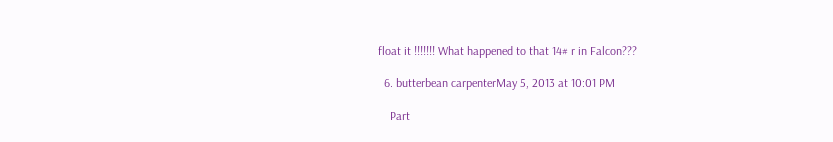float it !!!!!!! What happened to that 14# r in Falcon???

  6. butterbean carpenterMay 5, 2013 at 10:01 PM

    Part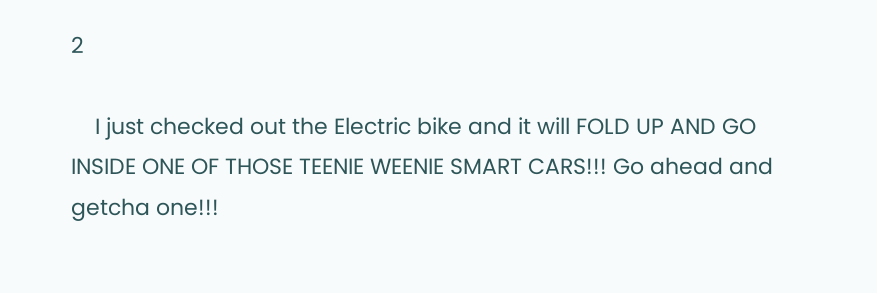2

    I just checked out the Electric bike and it will FOLD UP AND GO INSIDE ONE OF THOSE TEENIE WEENIE SMART CARS!!! Go ahead and getcha one!!!